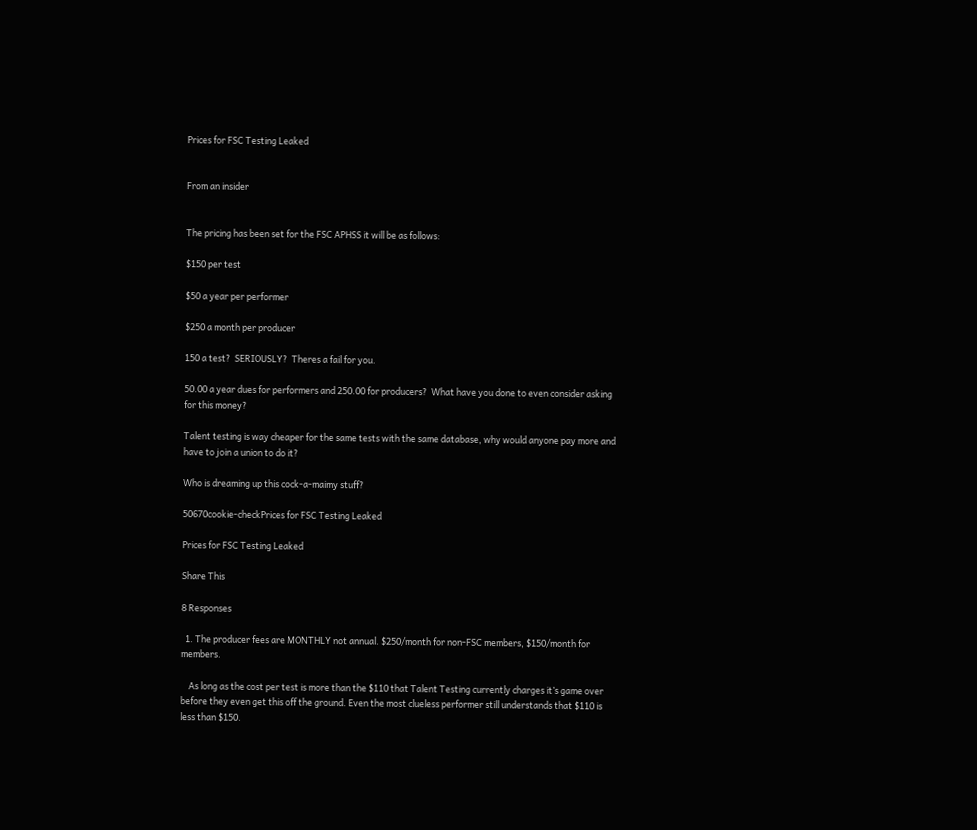Prices for FSC Testing Leaked


From an insider


The pricing has been set for the FSC APHSS it will be as follows:

$150 per test

$50 a year per performer

$250 a month per producer

150 a test?  SERIOUSLY?  Theres a fail for you.

50.00 a year dues for performers and 250.00 for producers?  What have you done to even consider asking for this money?

Talent testing is way cheaper for the same tests with the same database, why would anyone pay more and have to join a union to do it?

Who is dreaming up this cock-a-maimy stuff?

50670cookie-checkPrices for FSC Testing Leaked

Prices for FSC Testing Leaked

Share This

8 Responses

  1. The producer fees are MONTHLY not annual. $250/month for non-FSC members, $150/month for members.

    As long as the cost per test is more than the $110 that Talent Testing currently charges it’s game over before they even get this off the ground. Even the most clueless performer still understands that $110 is less than $150.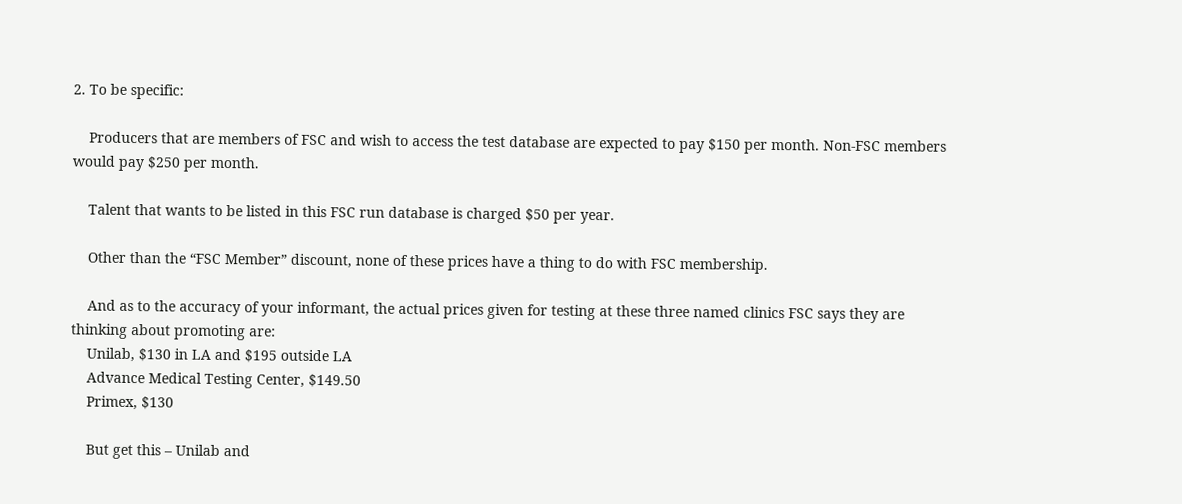2. To be specific:

    Producers that are members of FSC and wish to access the test database are expected to pay $150 per month. Non-FSC members would pay $250 per month.

    Talent that wants to be listed in this FSC run database is charged $50 per year.

    Other than the “FSC Member” discount, none of these prices have a thing to do with FSC membership.

    And as to the accuracy of your informant, the actual prices given for testing at these three named clinics FSC says they are thinking about promoting are:
    Unilab, $130 in LA and $195 outside LA
    Advance Medical Testing Center, $149.50
    Primex, $130

    But get this – Unilab and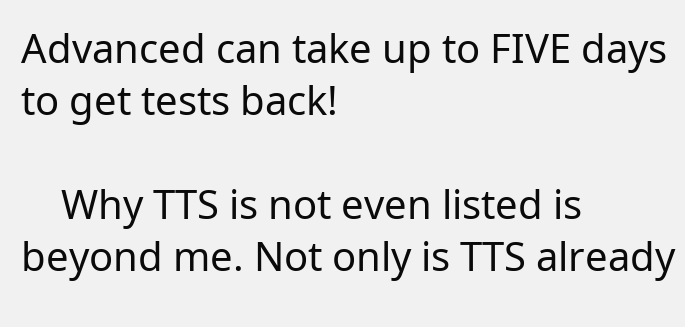Advanced can take up to FIVE days to get tests back!

    Why TTS is not even listed is beyond me. Not only is TTS already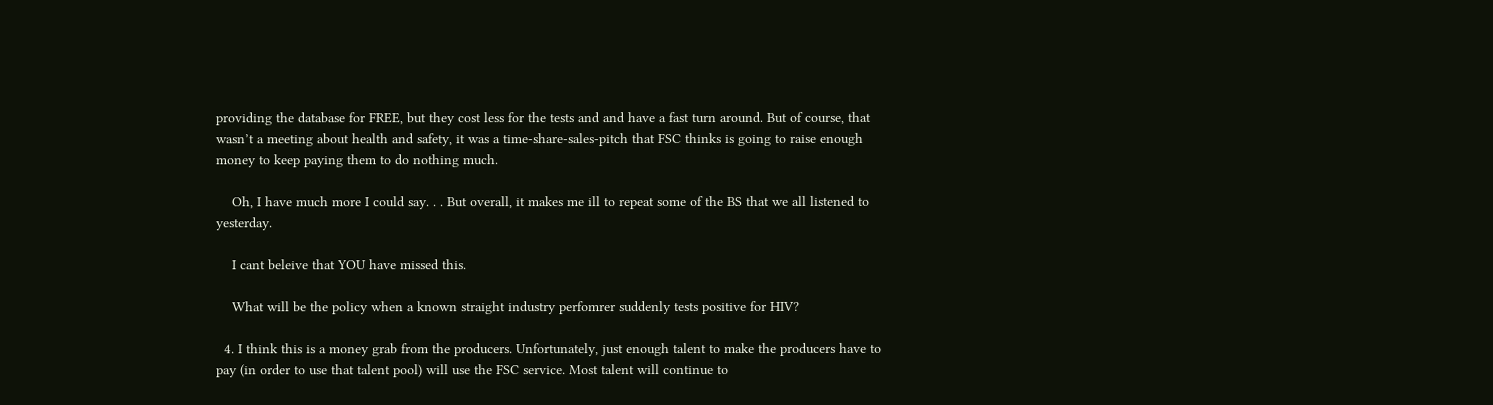providing the database for FREE, but they cost less for the tests and and have a fast turn around. But of course, that wasn’t a meeting about health and safety, it was a time-share-sales-pitch that FSC thinks is going to raise enough money to keep paying them to do nothing much.

    Oh, I have much more I could say. . . But overall, it makes me ill to repeat some of the BS that we all listened to yesterday.

    I cant beleive that YOU have missed this.

    What will be the policy when a known straight industry perfomrer suddenly tests positive for HIV?

  4. I think this is a money grab from the producers. Unfortunately, just enough talent to make the producers have to pay (in order to use that talent pool) will use the FSC service. Most talent will continue to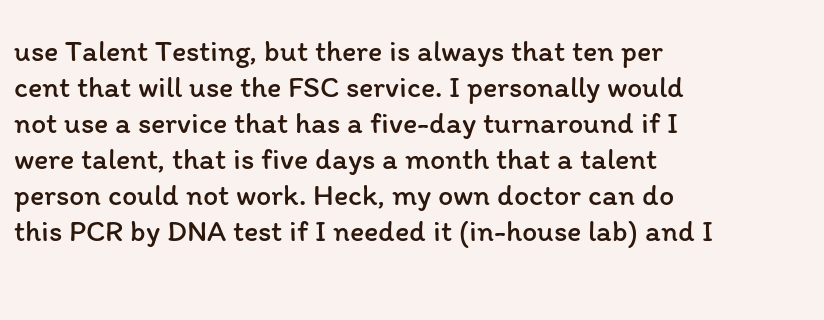use Talent Testing, but there is always that ten per cent that will use the FSC service. I personally would not use a service that has a five-day turnaround if I were talent, that is five days a month that a talent person could not work. Heck, my own doctor can do this PCR by DNA test if I needed it (in-house lab) and I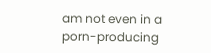am not even in a porn-producing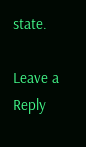state.

Leave a Reply